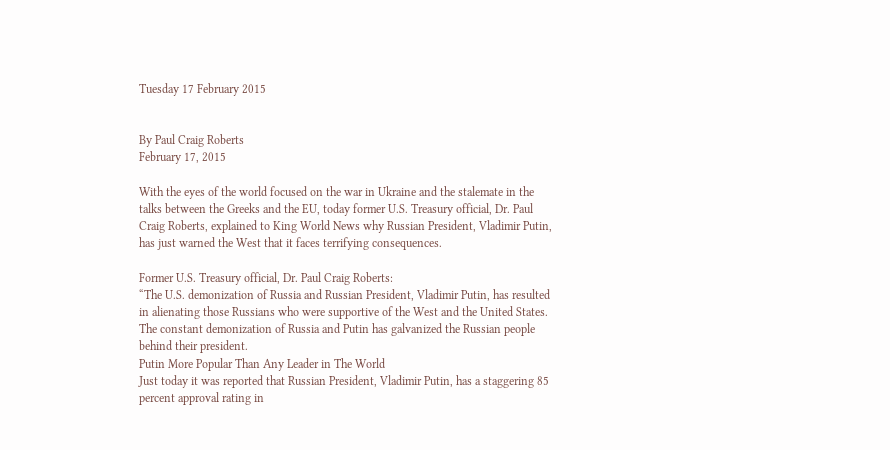Tuesday 17 February 2015


By Paul Craig Roberts
February 17, 2015

With the eyes of the world focused on the war in Ukraine and the stalemate in the talks between the Greeks and the EU, today former U.S. Treasury official, Dr. Paul Craig Roberts, explained to King World News why Russian President, Vladimir Putin, has just warned the West that it faces terrifying consequences.

Former U.S. Treasury official, Dr. Paul Craig Roberts:
“The U.S. demonization of Russia and Russian President, Vladimir Putin, has resulted in alienating those Russians who were supportive of the West and the United States.  The constant demonization of Russia and Putin has galvanized the Russian people behind their president.
Putin More Popular Than Any Leader in The World
Just today it was reported that Russian President, Vladimir Putin, has a staggering 85 percent approval rating in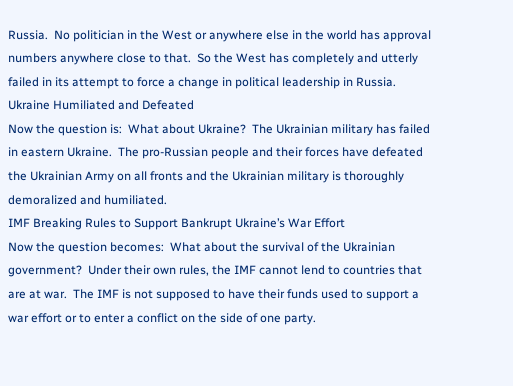Russia.  No politician in the West or anywhere else in the world has approval numbers anywhere close to that.  So the West has completely and utterly failed in its attempt to force a change in political leadership in Russia.
Ukraine Humiliated and Defeated
Now the question is:  What about Ukraine?  The Ukrainian military has failed in eastern Ukraine.  The pro-Russian people and their forces have defeated the Ukrainian Army on all fronts and the Ukrainian military is thoroughly demoralized and humiliated.
IMF Breaking Rules to Support Bankrupt Ukraine’s War Effort
Now the question becomes:  What about the survival of the Ukrainian government?  Under their own rules, the IMF cannot lend to countries that are at war.  The IMF is not supposed to have their funds used to support a war effort or to enter a conflict on the side of one party.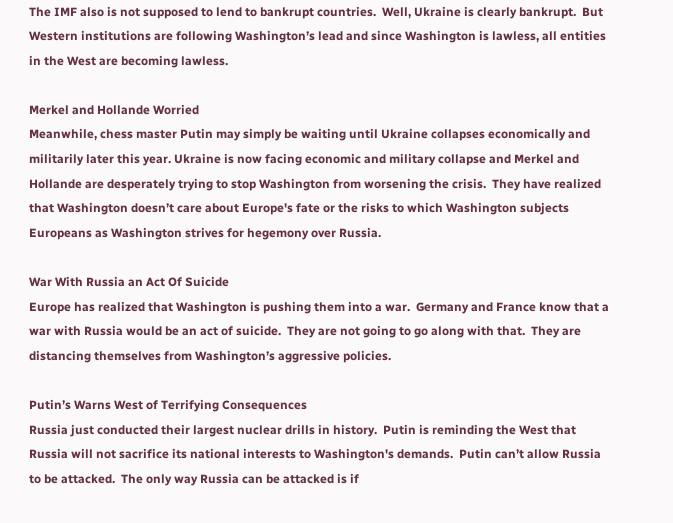The IMF also is not supposed to lend to bankrupt countries.  Well, Ukraine is clearly bankrupt.  But Western institutions are following Washington’s lead and since Washington is lawless, all entities in the West are becoming lawless.

Merkel and Hollande Worried
Meanwhile, chess master Putin may simply be waiting until Ukraine collapses economically and militarily later this year. Ukraine is now facing economic and military collapse and Merkel and Hollande are desperately trying to stop Washington from worsening the crisis.  They have realized that Washington doesn’t care about Europe's fate or the risks to which Washington subjects Europeans as Washington strives for hegemony over Russia.

War With Russia an Act Of Suicide
Europe has realized that Washington is pushing them into a war.  Germany and France know that a war with Russia would be an act of suicide.  They are not going to go along with that.  They are distancing themselves from Washington’s aggressive policies.

Putin’s Warns West of Terrifying Consequences
Russia just conducted their largest nuclear drills in history.  Putin is reminding the West that Russia will not sacrifice its national interests to Washington's demands.  Putin can’t allow Russia to be attacked.  The only way Russia can be attacked is if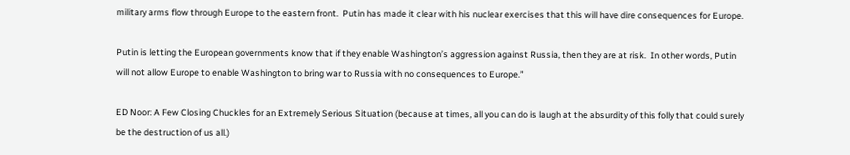military arms flow through Europe to the eastern front.  Putin has made it clear with his nuclear exercises that this will have dire consequences for Europe.

Putin is letting the European governments know that if they enable Washington’s aggression against Russia, then they are at risk.  In other words, Putin will not allow Europe to enable Washington to bring war to Russia with no consequences to Europe.”

ED Noor: A Few Closing Chuckles for an Extremely Serious Situation (because at times, all you can do is laugh at the absurdity of this folly that could surely be the destruction of us all.)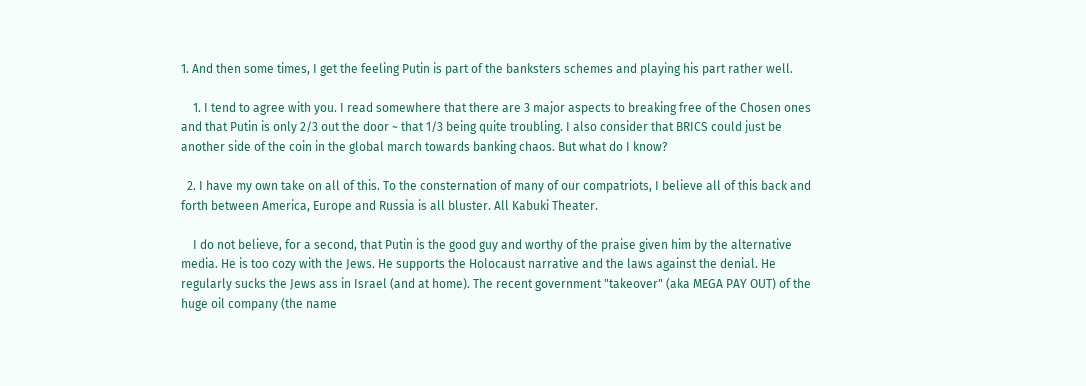1. And then some times, I get the feeling Putin is part of the banksters schemes and playing his part rather well.

    1. I tend to agree with you. I read somewhere that there are 3 major aspects to breaking free of the Chosen ones and that Putin is only 2/3 out the door ~ that 1/3 being quite troubling. I also consider that BRICS could just be another side of the coin in the global march towards banking chaos. But what do I know?

  2. I have my own take on all of this. To the consternation of many of our compatriots, I believe all of this back and forth between America, Europe and Russia is all bluster. All Kabuki Theater.

    I do not believe, for a second, that Putin is the good guy and worthy of the praise given him by the alternative media. He is too cozy with the Jews. He supports the Holocaust narrative and the laws against the denial. He regularly sucks the Jews ass in Israel (and at home). The recent government "takeover" (aka MEGA PAY OUT) of the huge oil company (the name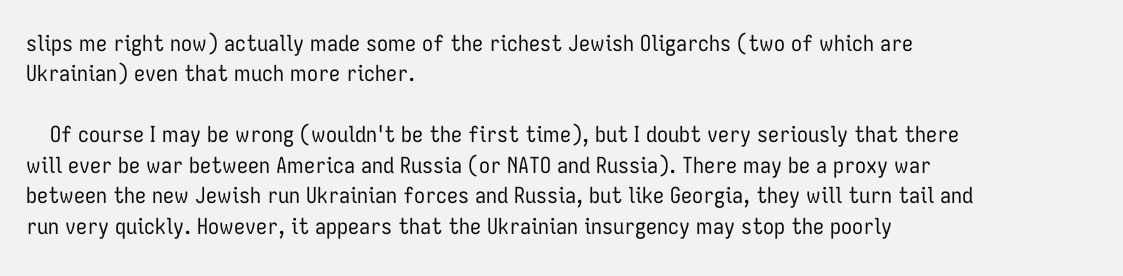slips me right now) actually made some of the richest Jewish Oligarchs (two of which are Ukrainian) even that much more richer.

    Of course I may be wrong (wouldn't be the first time), but I doubt very seriously that there will ever be war between America and Russia (or NATO and Russia). There may be a proxy war between the new Jewish run Ukrainian forces and Russia, but like Georgia, they will turn tail and run very quickly. However, it appears that the Ukrainian insurgency may stop the poorly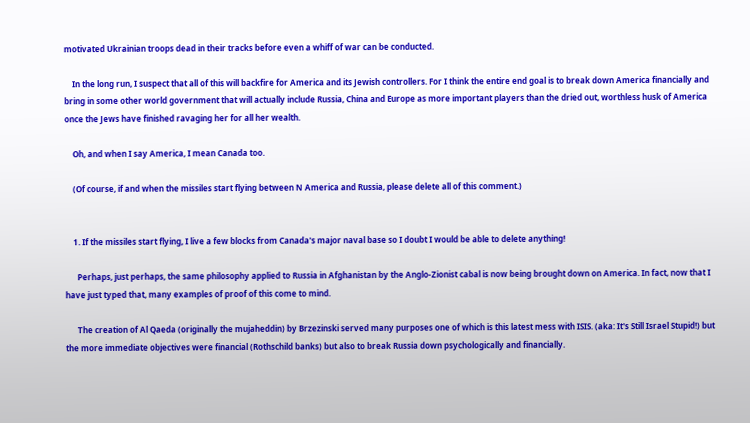motivated Ukrainian troops dead in their tracks before even a whiff of war can be conducted.

    In the long run, I suspect that all of this will backfire for America and its Jewish controllers. For I think the entire end goal is to break down America financially and bring in some other world government that will actually include Russia, China and Europe as more important players than the dried out, worthless husk of America once the Jews have finished ravaging her for all her wealth.

    Oh, and when I say America, I mean Canada too.

    (Of course, if and when the missiles start flying between N America and Russia, please delete all of this comment.)


    1. If the missiles start flying, I live a few blocks from Canada's major naval base so I doubt I would be able to delete anything!

      Perhaps, just perhaps, the same philosophy applied to Russia in Afghanistan by the Anglo-Zionist cabal is now being brought down on America. In fact, now that I have just typed that, many examples of proof of this come to mind.

      The creation of Al Qaeda (originally the mujaheddin) by Brzezinski served many purposes one of which is this latest mess with ISIS. (aka: It's Still Israel Stupid!) but the more immediate objectives were financial (Rothschild banks) but also to break Russia down psychologically and financially.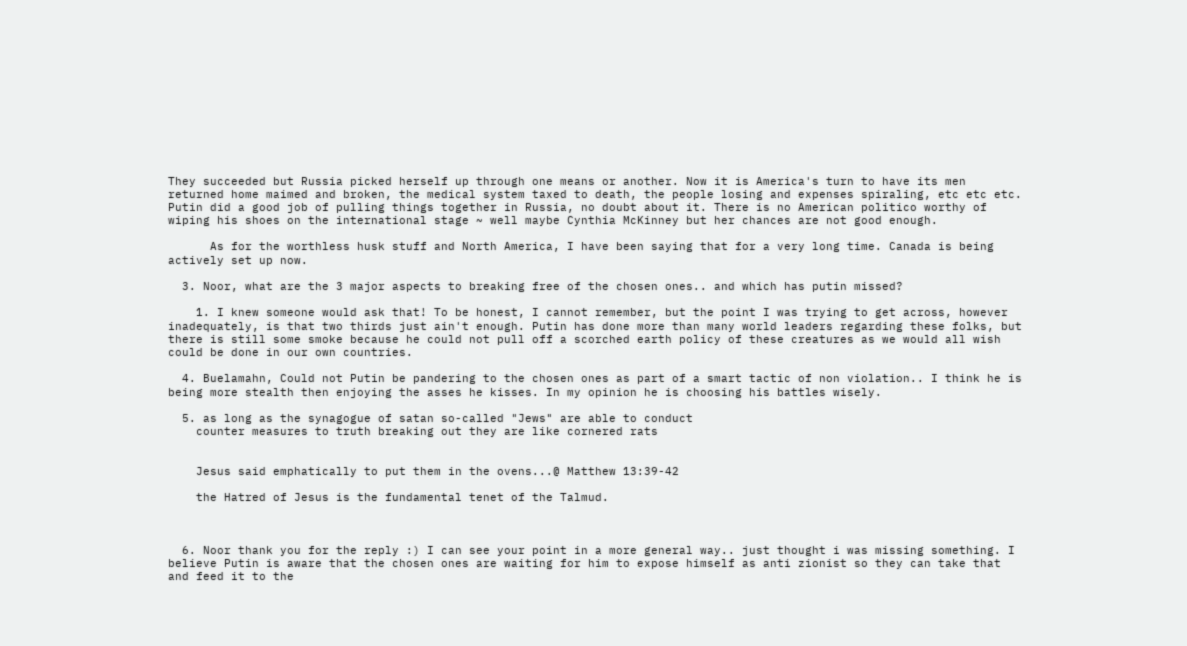They succeeded but Russia picked herself up through one means or another. Now it is America's turn to have its men returned home maimed and broken, the medical system taxed to death, the people losing and expenses spiraling, etc etc etc. Putin did a good job of pulling things together in Russia, no doubt about it. There is no American politico worthy of wiping his shoes on the international stage ~ well maybe Cynthia McKinney but her chances are not good enough.

      As for the worthless husk stuff and North America, I have been saying that for a very long time. Canada is being actively set up now.

  3. Noor, what are the 3 major aspects to breaking free of the chosen ones.. and which has putin missed?

    1. I knew someone would ask that! To be honest, I cannot remember, but the point I was trying to get across, however inadequately, is that two thirds just ain't enough. Putin has done more than many world leaders regarding these folks, but there is still some smoke because he could not pull off a scorched earth policy of these creatures as we would all wish could be done in our own countries.

  4. Buelamahn, Could not Putin be pandering to the chosen ones as part of a smart tactic of non violation.. I think he is being more stealth then enjoying the asses he kisses. In my opinion he is choosing his battles wisely.

  5. as long as the synagogue of satan so-called "Jews" are able to conduct
    counter measures to truth breaking out they are like cornered rats


    Jesus said emphatically to put them in the ovens...@ Matthew 13:39-42

    the Hatred of Jesus is the fundamental tenet of the Talmud.



  6. Noor thank you for the reply :) I can see your point in a more general way.. just thought i was missing something. I believe Putin is aware that the chosen ones are waiting for him to expose himself as anti zionist so they can take that and feed it to the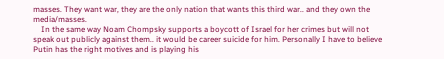masses. They want war, they are the only nation that wants this third war.. and they own the media/masses.
    In the same way Noam Chompsky supports a boycott of Israel for her crimes but will not speak out publicly against them.. it would be career suicide for him. Personally I have to believe Putin has the right motives and is playing his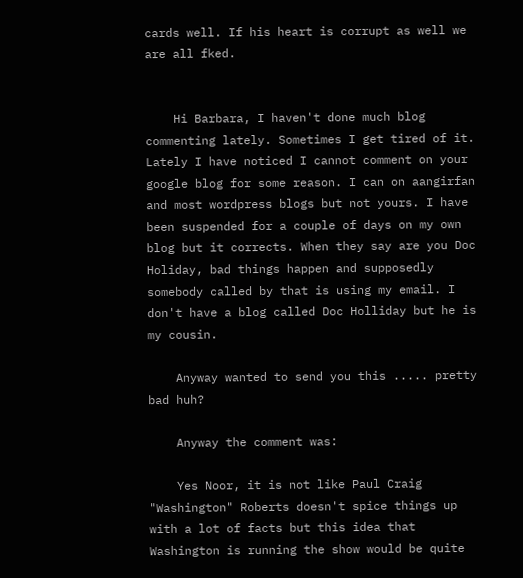cards well. If his heart is corrupt as well we are all fked.


    Hi Barbara, I haven't done much blog commenting lately. Sometimes I get tired of it. Lately I have noticed I cannot comment on your google blog for some reason. I can on aangirfan and most wordpress blogs but not yours. I have been suspended for a couple of days on my own blog but it corrects. When they say are you Doc Holiday, bad things happen and supposedly somebody called by that is using my email. I don't have a blog called Doc Holliday but he is my cousin.

    Anyway wanted to send you this ..... pretty bad huh?

    Anyway the comment was:

    Yes Noor, it is not like Paul Craig "Washington" Roberts doesn't spice things up with a lot of facts but this idea that Washington is running the show would be quite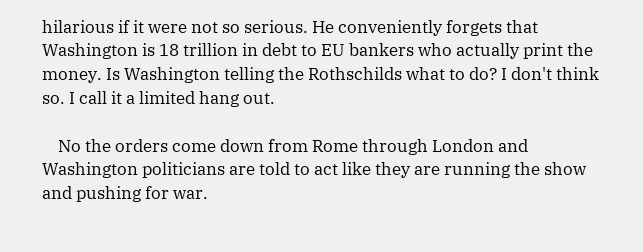hilarious if it were not so serious. He conveniently forgets that Washington is 18 trillion in debt to EU bankers who actually print the money. Is Washington telling the Rothschilds what to do? I don't think so. I call it a limited hang out.

    No the orders come down from Rome through London and Washington politicians are told to act like they are running the show and pushing for war.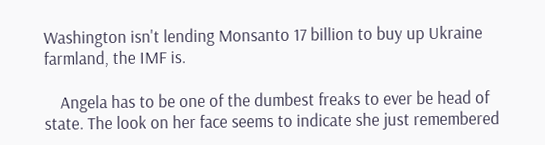Washington isn't lending Monsanto 17 billion to buy up Ukraine farmland, the IMF is.

    Angela has to be one of the dumbest freaks to ever be head of state. The look on her face seems to indicate she just remembered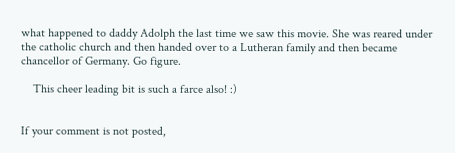what happened to daddy Adolph the last time we saw this movie. She was reared under the catholic church and then handed over to a Lutheran family and then became chancellor of Germany. Go figure.

    This cheer leading bit is such a farce also! :)


If your comment is not posted,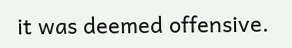it was deemed offensive.